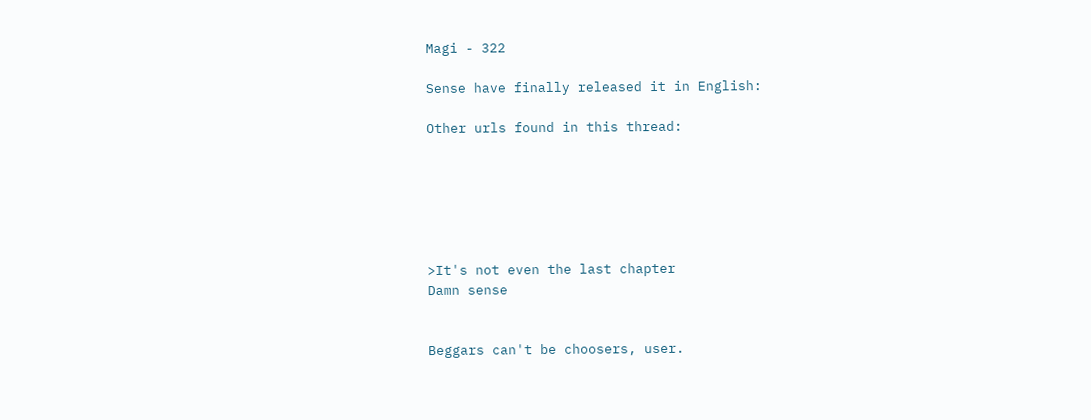Magi - 322

Sense have finally released it in English:

Other urls found in this thread:






>It's not even the last chapter
Damn sense


Beggars can't be choosers, user.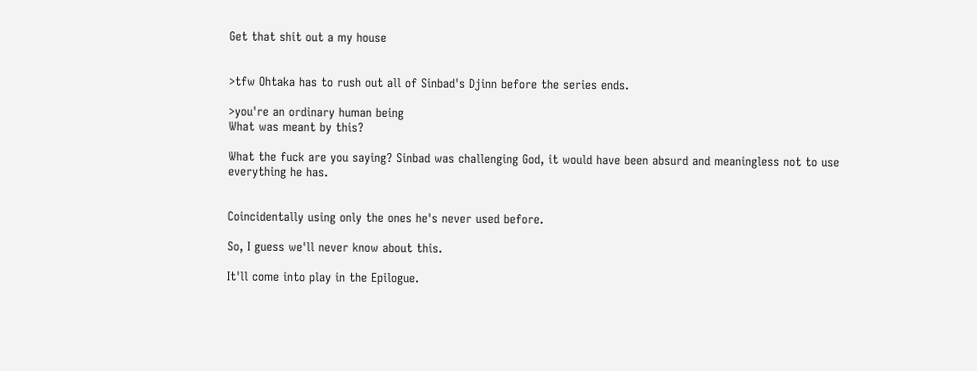Get that shit out a my house


>tfw Ohtaka has to rush out all of Sinbad's Djinn before the series ends.

>you're an ordinary human being
What was meant by this?

What the fuck are you saying? Sinbad was challenging God, it would have been absurd and meaningless not to use everything he has.


Coincidentally using only the ones he's never used before.

So, I guess we'll never know about this.

It'll come into play in the Epilogue.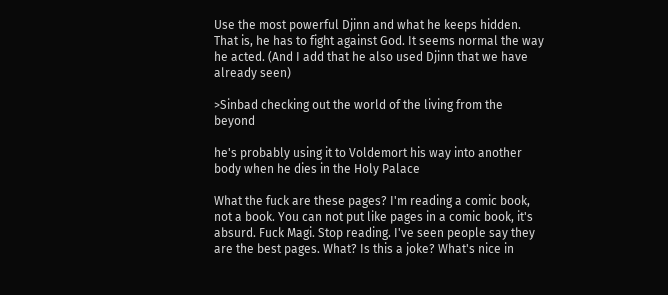Use the most powerful Djinn and what he keeps hidden. That is, he has to fight against God. It seems normal the way he acted. (And I add that he also used Djinn that we have already seen)

>Sinbad checking out the world of the living from the beyond

he's probably using it to Voldemort his way into another body when he dies in the Holy Palace

What the fuck are these pages? I'm reading a comic book, not a book. You can not put like pages in a comic book, it's absurd. Fuck Magi. Stop reading. I've seen people say they are the best pages. What? Is this a joke? What's nice in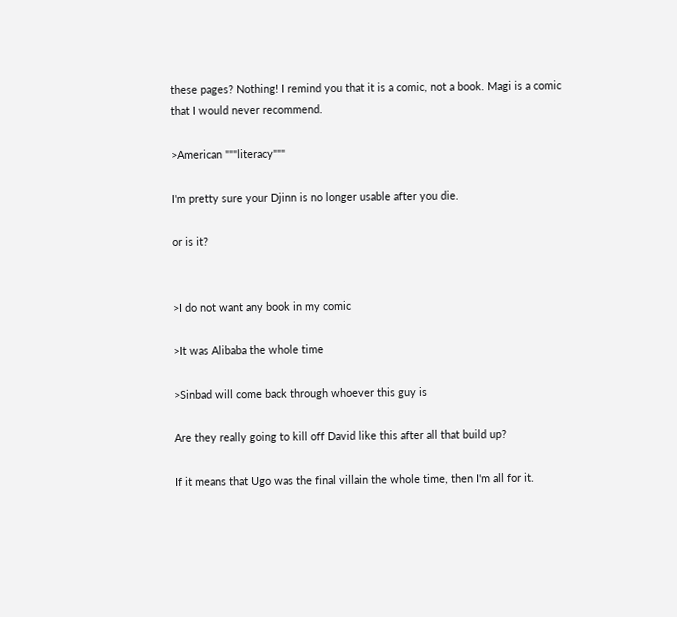these pages? Nothing! I remind you that it is a comic, not a book. Magi is a comic that I would never recommend.

>American """literacy"""

I'm pretty sure your Djinn is no longer usable after you die.

or is it?


>I do not want any book in my comic

>It was Alibaba the whole time

>Sinbad will come back through whoever this guy is

Are they really going to kill off David like this after all that build up?

If it means that Ugo was the final villain the whole time, then I'm all for it.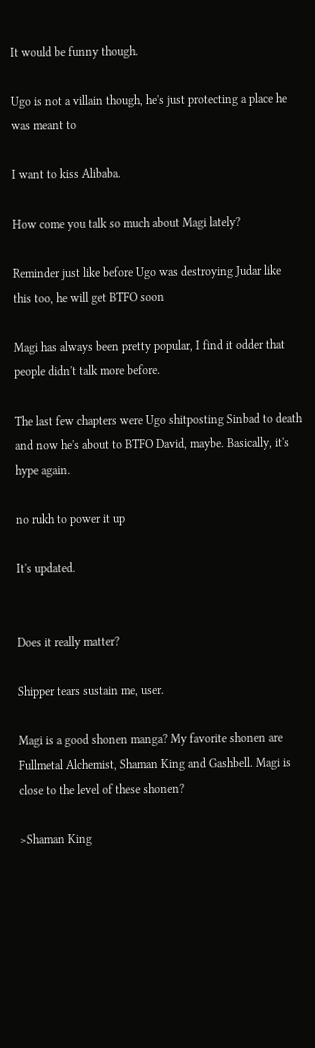It would be funny though.

Ugo is not a villain though, he's just protecting a place he was meant to

I want to kiss Alibaba.

How come you talk so much about Magi lately?

Reminder just like before Ugo was destroying Judar like this too, he will get BTFO soon

Magi has always been pretty popular, I find it odder that people didn't talk more before.

The last few chapters were Ugo shitposting Sinbad to death and now he's about to BTFO David, maybe. Basically, it's hype again.

no rukh to power it up

It's updated.


Does it really matter?

Shipper tears sustain me, user.

Magi is a good shonen manga? My favorite shonen are Fullmetal Alchemist, Shaman King and Gashbell. Magi is close to the level of these shonen?

>Shaman King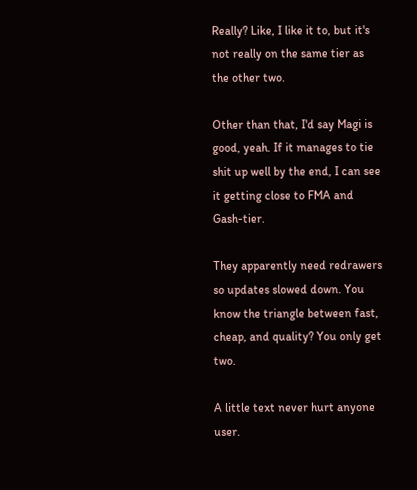Really? Like, I like it to, but it's not really on the same tier as the other two.

Other than that, I'd say Magi is good, yeah. If it manages to tie shit up well by the end, I can see it getting close to FMA and Gash-tier.

They apparently need redrawers so updates slowed down. You know the triangle between fast, cheap, and quality? You only get two.

A little text never hurt anyone user.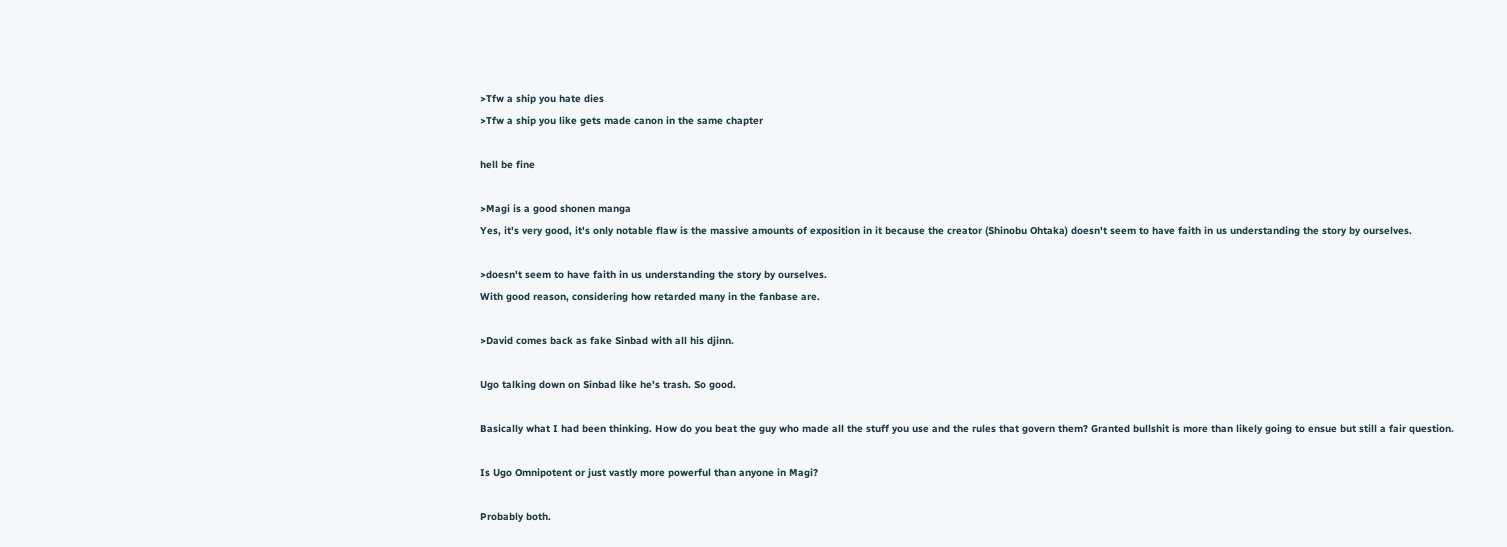>Tfw a ship you hate dies
>Tfw a ship you like gets made canon in the same chapter

hell be fine

>Magi is a good shonen manga
Yes, it's very good, it's only notable flaw is the massive amounts of exposition in it because the creator (Shinobu Ohtaka) doesn't seem to have faith in us understanding the story by ourselves.

>doesn't seem to have faith in us understanding the story by ourselves.
With good reason, considering how retarded many in the fanbase are.

>David comes back as fake Sinbad with all his djinn.

Ugo talking down on Sinbad like he's trash. So good.

Basically what I had been thinking. How do you beat the guy who made all the stuff you use and the rules that govern them? Granted bullshit is more than likely going to ensue but still a fair question.

Is Ugo Omnipotent or just vastly more powerful than anyone in Magi?

Probably both.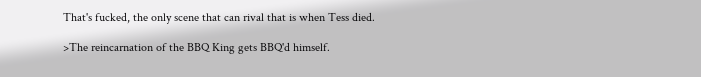That's fucked, the only scene that can rival that is when Tess died.

>The reincarnation of the BBQ King gets BBQ'd himself.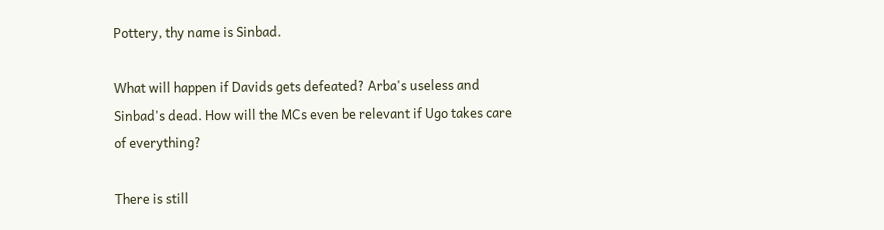Pottery, thy name is Sinbad.

What will happen if Davids gets defeated? Arba's useless and Sinbad's dead. How will the MCs even be relevant if Ugo takes care of everything?

There is still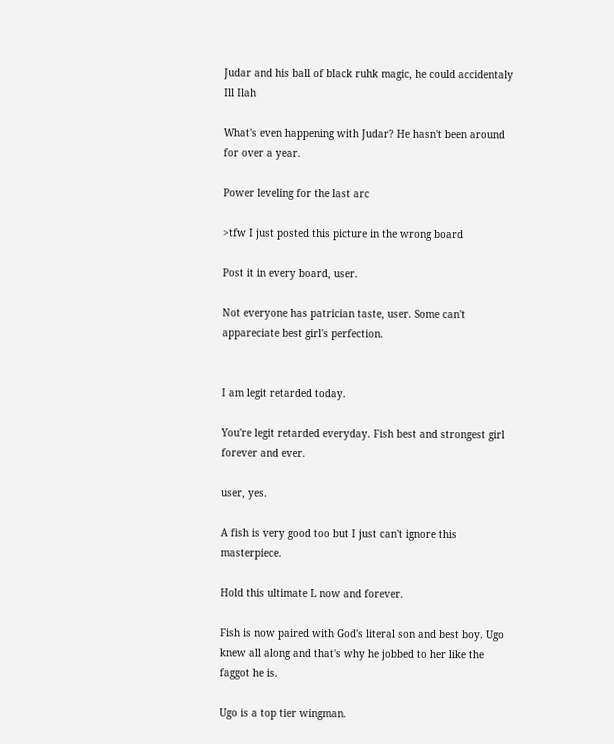Judar and his ball of black ruhk magic, he could accidentaly Ill Ilah

What's even happening with Judar? He hasn't been around for over a year.

Power leveling for the last arc

>tfw I just posted this picture in the wrong board

Post it in every board, user.

Not everyone has patrician taste, user. Some can't appareciate best girl's perfection.


I am legit retarded today.

You're legit retarded everyday. Fish best and strongest girl forever and ever.

user, yes.

A fish is very good too but I just can't ignore this masterpiece.

Hold this ultimate L now and forever.

Fish is now paired with God's literal son and best boy. Ugo knew all along and that's why he jobbed to her like the faggot he is.

Ugo is a top tier wingman.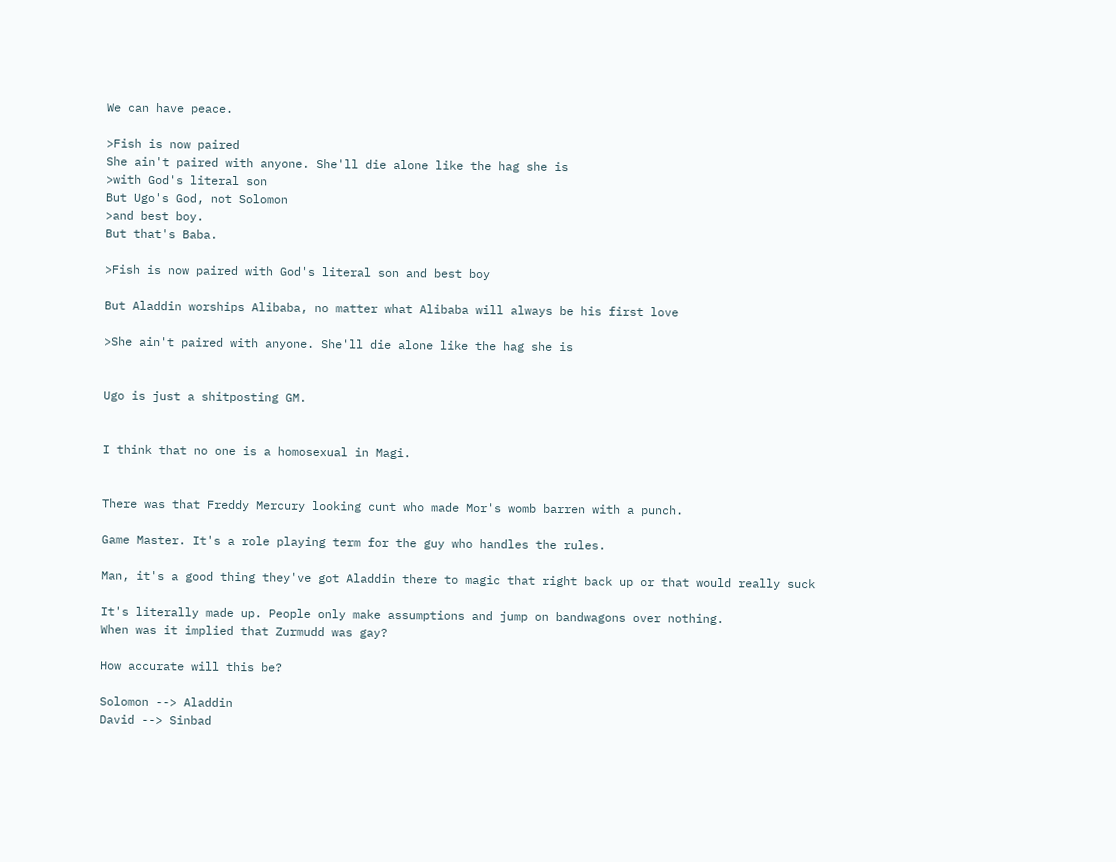We can have peace.

>Fish is now paired
She ain't paired with anyone. She'll die alone like the hag she is
>with God's literal son
But Ugo's God, not Solomon
>and best boy.
But that's Baba.

>Fish is now paired with God's literal son and best boy

But Aladdin worships Alibaba, no matter what Alibaba will always be his first love

>She ain't paired with anyone. She'll die alone like the hag she is


Ugo is just a shitposting GM.


I think that no one is a homosexual in Magi.


There was that Freddy Mercury looking cunt who made Mor's womb barren with a punch.

Game Master. It's a role playing term for the guy who handles the rules.

Man, it's a good thing they've got Aladdin there to magic that right back up or that would really suck

It's literally made up. People only make assumptions and jump on bandwagons over nothing.
When was it implied that Zurmudd was gay?

How accurate will this be?

Solomon --> Aladdin
David --> Sinbad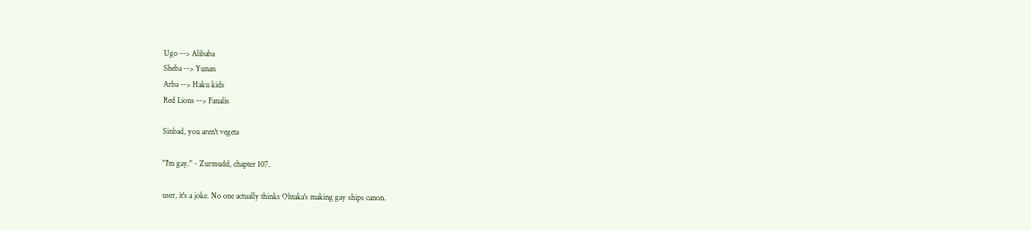Ugo --> Alibaba
Sheba --> Yunan
Arba --> Haku kids
Red Lions --> Fanalis

Sinbad, you aren't vegeta

"I'm gay." - Zurmudd, chapter 107.

user, it's a joke. No one actually thinks Ohtaka's making gay ships canon.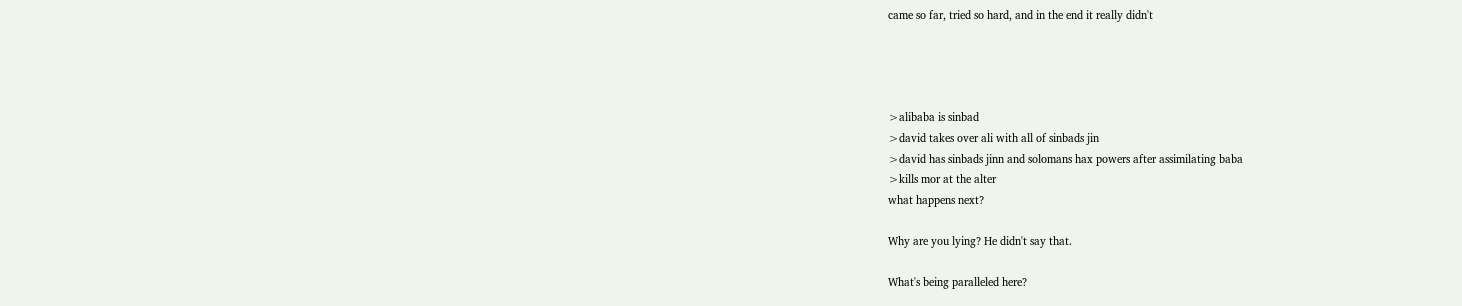came so far, tried so hard, and in the end it really didn't




>alibaba is sinbad
>david takes over ali with all of sinbads jin
>david has sinbads jinn and solomans hax powers after assimilating baba
>kills mor at the alter
what happens next?

Why are you lying? He didn't say that.

What's being paralleled here?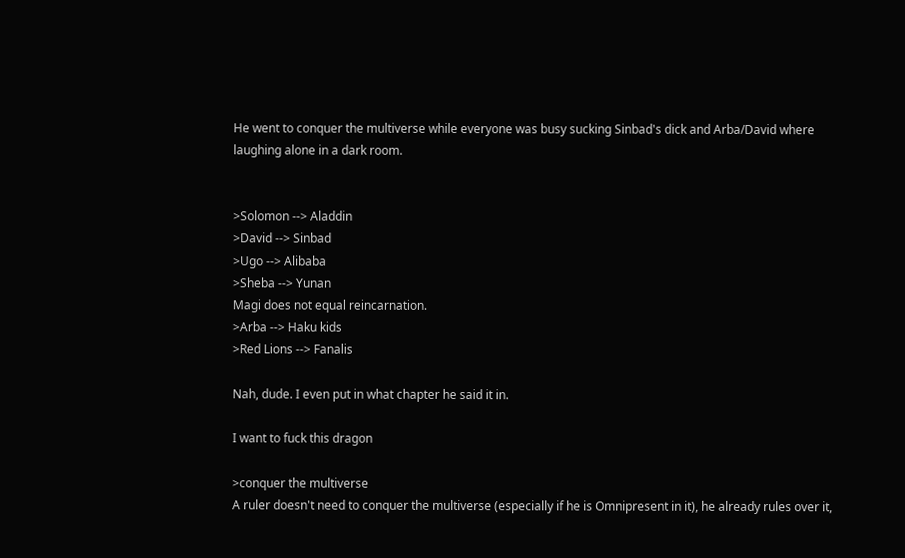He went to conquer the multiverse while everyone was busy sucking Sinbad's dick and Arba/David where laughing alone in a dark room.


>Solomon --> Aladdin
>David --> Sinbad
>Ugo --> Alibaba
>Sheba --> Yunan
Magi does not equal reincarnation.
>Arba --> Haku kids
>Red Lions --> Fanalis

Nah, dude. I even put in what chapter he said it in.

I want to fuck this dragon

>conquer the multiverse
A ruler doesn't need to conquer the multiverse (especially if he is Omnipresent in it), he already rules over it,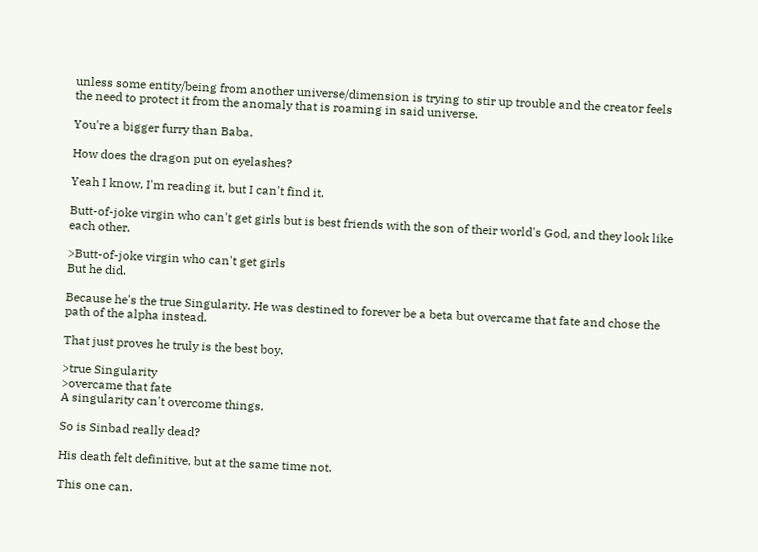unless some entity/being from another universe/dimension is trying to stir up trouble and the creator feels the need to protect it from the anomaly that is roaming in said universe.

You're a bigger furry than Baba.

How does the dragon put on eyelashes?

Yeah I know, I'm reading it, but I can't find it.

Butt-of-joke virgin who can't get girls but is best friends with the son of their world's God, and they look like each other.

>Butt-of-joke virgin who can't get girls
But he did.

Because he's the true Singularity. He was destined to forever be a beta but overcame that fate and chose the path of the alpha instead.

That just proves he truly is the best boy.

>true Singularity
>overcame that fate
A singularity can't overcome things.

So is Sinbad really dead?

His death felt definitive, but at the same time not.

This one can.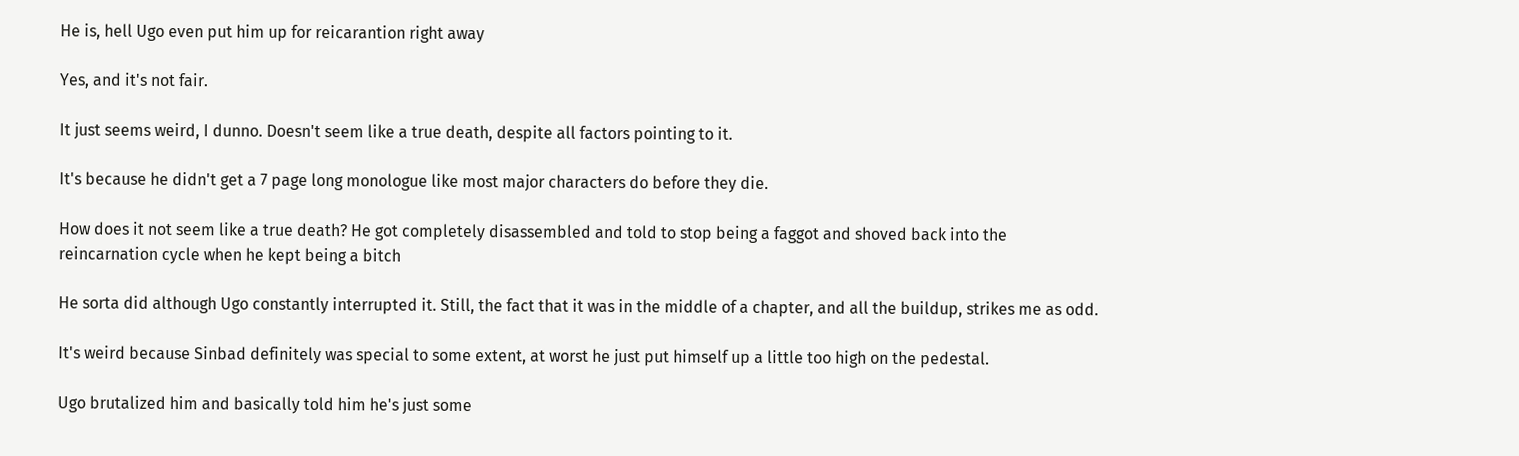He is, hell Ugo even put him up for reicarantion right away

Yes, and it's not fair.

It just seems weird, I dunno. Doesn't seem like a true death, despite all factors pointing to it.

It's because he didn't get a 7 page long monologue like most major characters do before they die.

How does it not seem like a true death? He got completely disassembled and told to stop being a faggot and shoved back into the reincarnation cycle when he kept being a bitch

He sorta did although Ugo constantly interrupted it. Still, the fact that it was in the middle of a chapter, and all the buildup, strikes me as odd.

It's weird because Sinbad definitely was special to some extent, at worst he just put himself up a little too high on the pedestal.

Ugo brutalized him and basically told him he's just some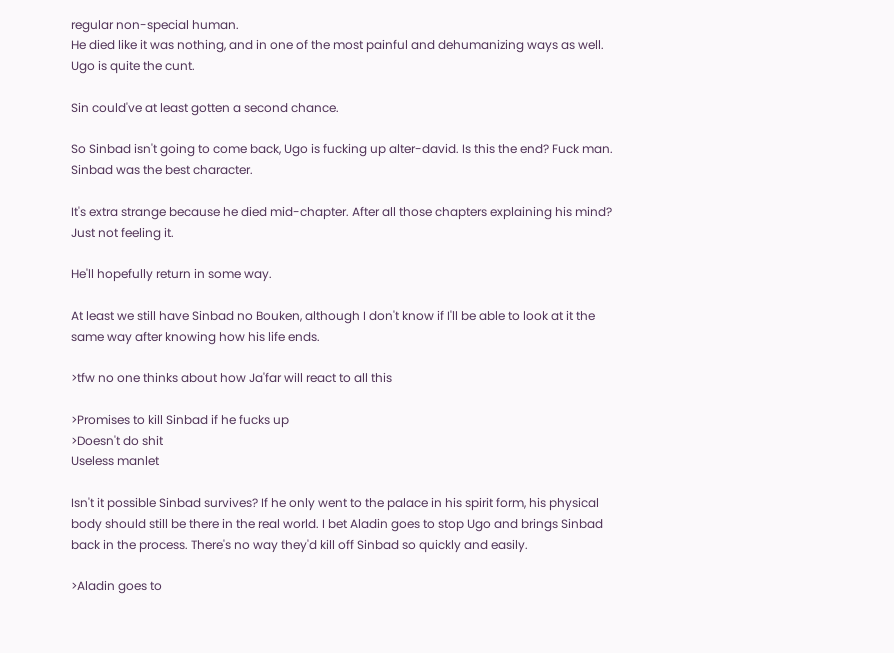regular non-special human.
He died like it was nothing, and in one of the most painful and dehumanizing ways as well.
Ugo is quite the cunt.

Sin could've at least gotten a second chance.

So Sinbad isn't going to come back, Ugo is fucking up alter-david. Is this the end? Fuck man. Sinbad was the best character.

It's extra strange because he died mid-chapter. After all those chapters explaining his mind? Just not feeling it.

He'll hopefully return in some way.

At least we still have Sinbad no Bouken, although I don't know if I'll be able to look at it the same way after knowing how his life ends.

>tfw no one thinks about how Ja'far will react to all this

>Promises to kill Sinbad if he fucks up
>Doesn't do shit
Useless manlet

Isn't it possible Sinbad survives? If he only went to the palace in his spirit form, his physical body should still be there in the real world. I bet Aladin goes to stop Ugo and brings Sinbad back in the process. There's no way they'd kill off Sinbad so quickly and easily.

>Aladin goes to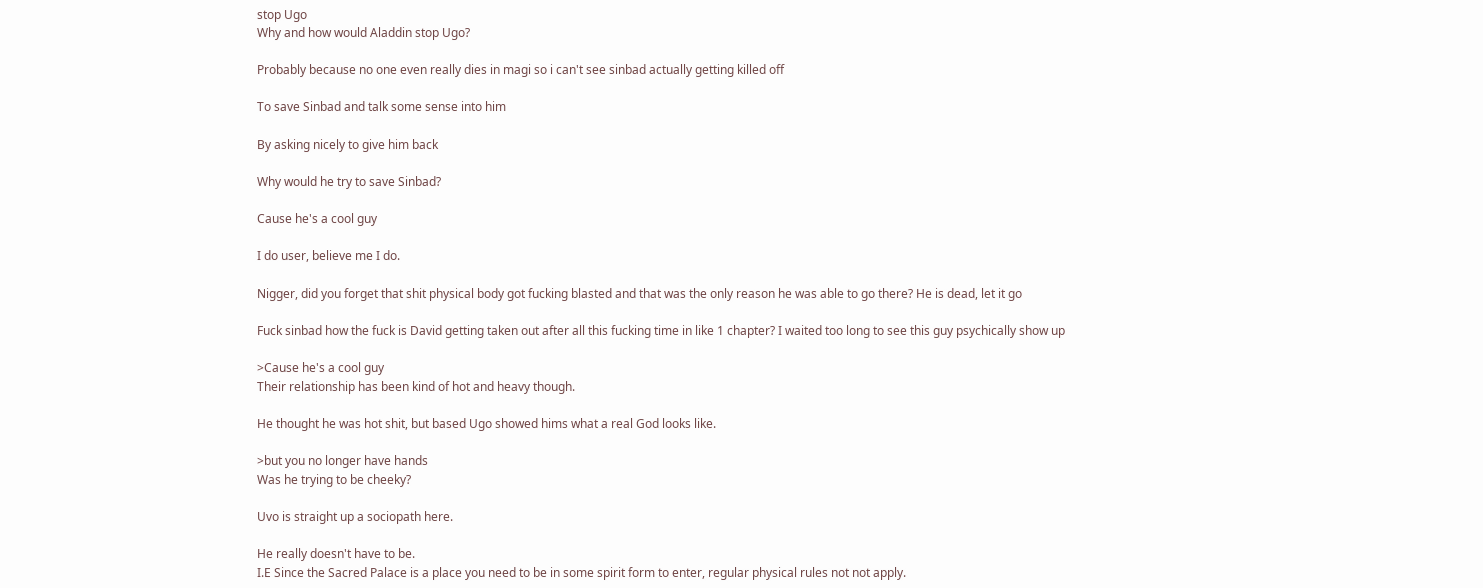stop Ugo
Why and how would Aladdin stop Ugo?

Probably because no one even really dies in magi so i can't see sinbad actually getting killed off

To save Sinbad and talk some sense into him

By asking nicely to give him back

Why would he try to save Sinbad?

Cause he's a cool guy

I do user, believe me I do.

Nigger, did you forget that shit physical body got fucking blasted and that was the only reason he was able to go there? He is dead, let it go

Fuck sinbad how the fuck is David getting taken out after all this fucking time in like 1 chapter? I waited too long to see this guy psychically show up

>Cause he's a cool guy
Their relationship has been kind of hot and heavy though.

He thought he was hot shit, but based Ugo showed hims what a real God looks like.

>but you no longer have hands
Was he trying to be cheeky?

Uvo is straight up a sociopath here.

He really doesn't have to be.
I.E Since the Sacred Palace is a place you need to be in some spirit form to enter, regular physical rules not not apply.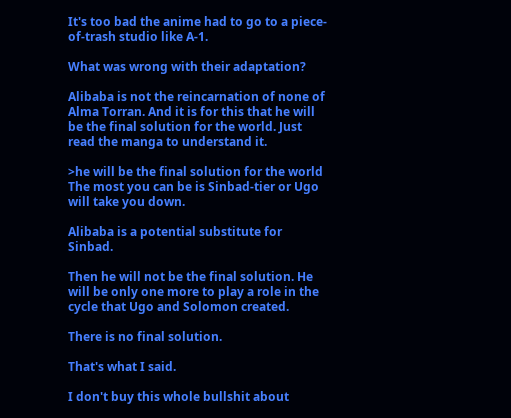It's too bad the anime had to go to a piece-of-trash studio like A-1.

What was wrong with their adaptation?

Alibaba is not the reincarnation of none of Alma Torran. And it is for this that he will be the final solution for the world. Just read the manga to understand it.

>he will be the final solution for the world
The most you can be is Sinbad-tier or Ugo will take you down.

Alibaba is a potential substitute for Sinbad.

Then he will not be the final solution. He will be only one more to play a role in the cycle that Ugo and Solomon created.

There is no final solution.

That's what I said.

I don't buy this whole bullshit about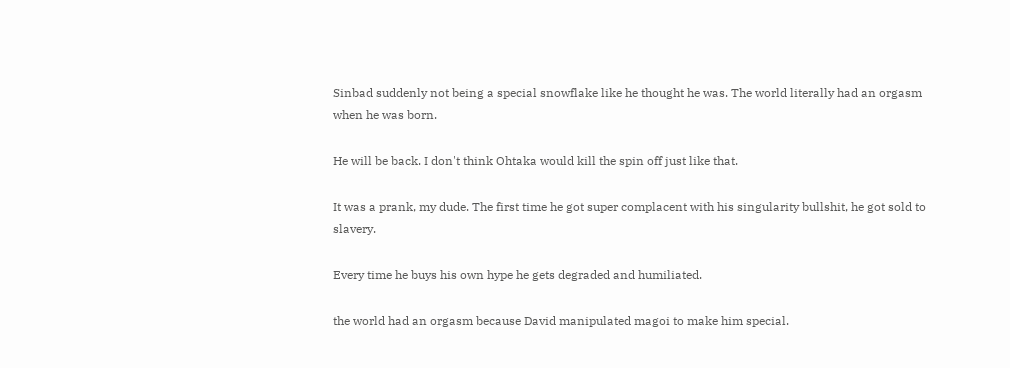Sinbad suddenly not being a special snowflake like he thought he was. The world literally had an orgasm when he was born.

He will be back. I don't think Ohtaka would kill the spin off just like that.

It was a prank, my dude. The first time he got super complacent with his singularity bullshit, he got sold to slavery.

Every time he buys his own hype he gets degraded and humiliated.

the world had an orgasm because David manipulated magoi to make him special.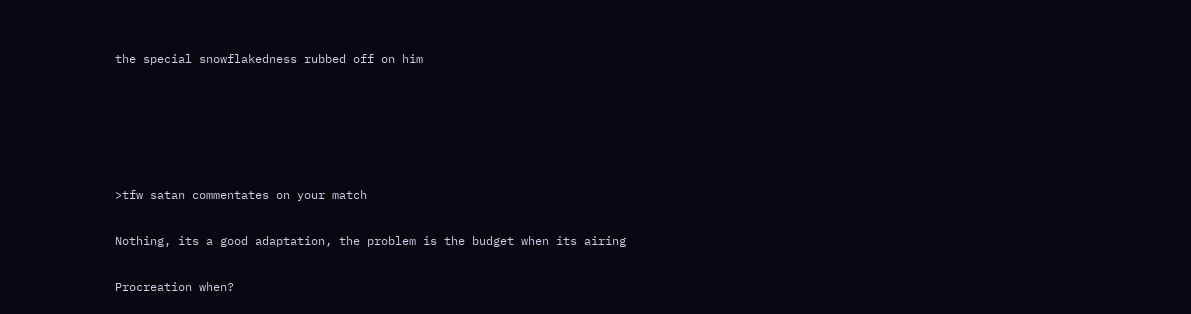the special snowflakedness rubbed off on him





>tfw satan commentates on your match

Nothing, its a good adaptation, the problem is the budget when its airing

Procreation when?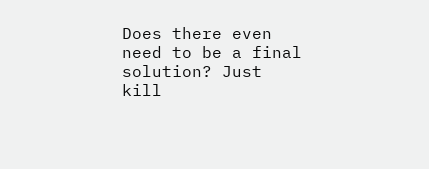Does there even need to be a final solution? Just kill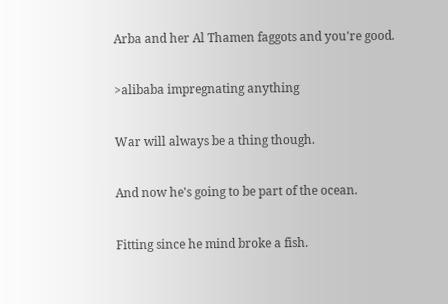Arba and her Al Thamen faggots and you're good.

>alibaba impregnating anything

War will always be a thing though.

And now he's going to be part of the ocean.

Fitting since he mind broke a fish.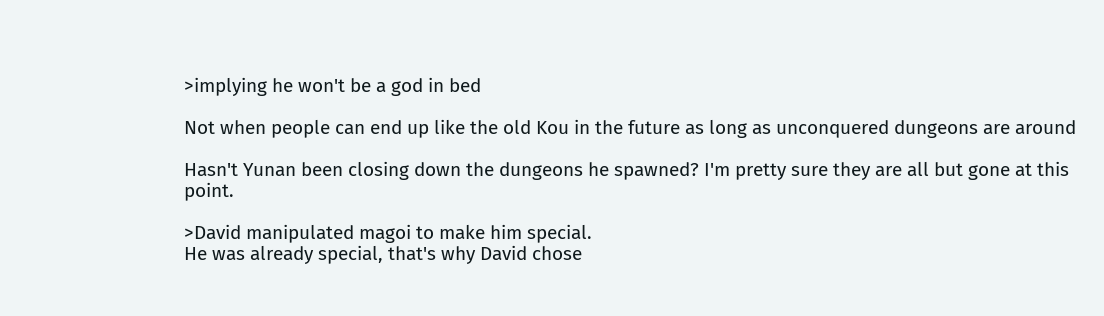>implying he won't be a god in bed

Not when people can end up like the old Kou in the future as long as unconquered dungeons are around

Hasn't Yunan been closing down the dungeons he spawned? I'm pretty sure they are all but gone at this point.

>David manipulated magoi to make him special.
He was already special, that's why David chose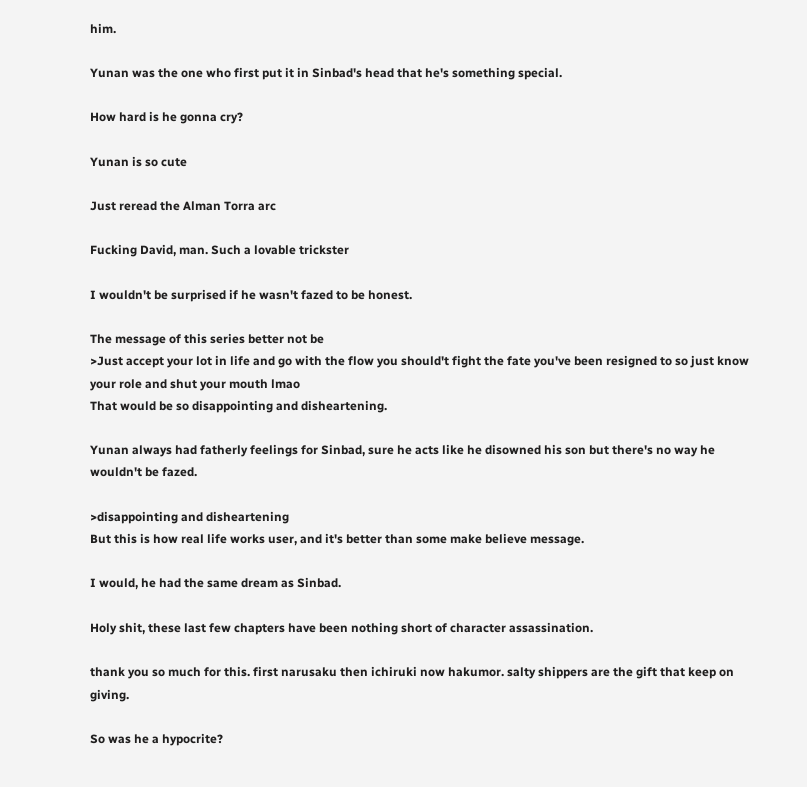him.

Yunan was the one who first put it in Sinbad's head that he's something special.

How hard is he gonna cry?

Yunan is so cute

Just reread the Alman Torra arc

Fucking David, man. Such a lovable trickster

I wouldn't be surprised if he wasn't fazed to be honest.

The message of this series better not be
>Just accept your lot in life and go with the flow you should't fight the fate you've been resigned to so just know your role and shut your mouth lmao
That would be so disappointing and disheartening.

Yunan always had fatherly feelings for Sinbad, sure he acts like he disowned his son but there's no way he wouldn't be fazed.

>disappointing and disheartening
But this is how real life works user, and it's better than some make believe message.

I would, he had the same dream as Sinbad.

Holy shit, these last few chapters have been nothing short of character assassination.

thank you so much for this. first narusaku then ichiruki now hakumor. salty shippers are the gift that keep on giving.

So was he a hypocrite?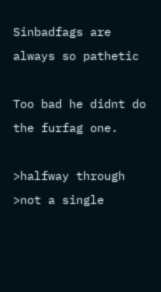Sinbadfags are always so pathetic

Too bad he didnt do the furfag one.

>halfway through
>not a single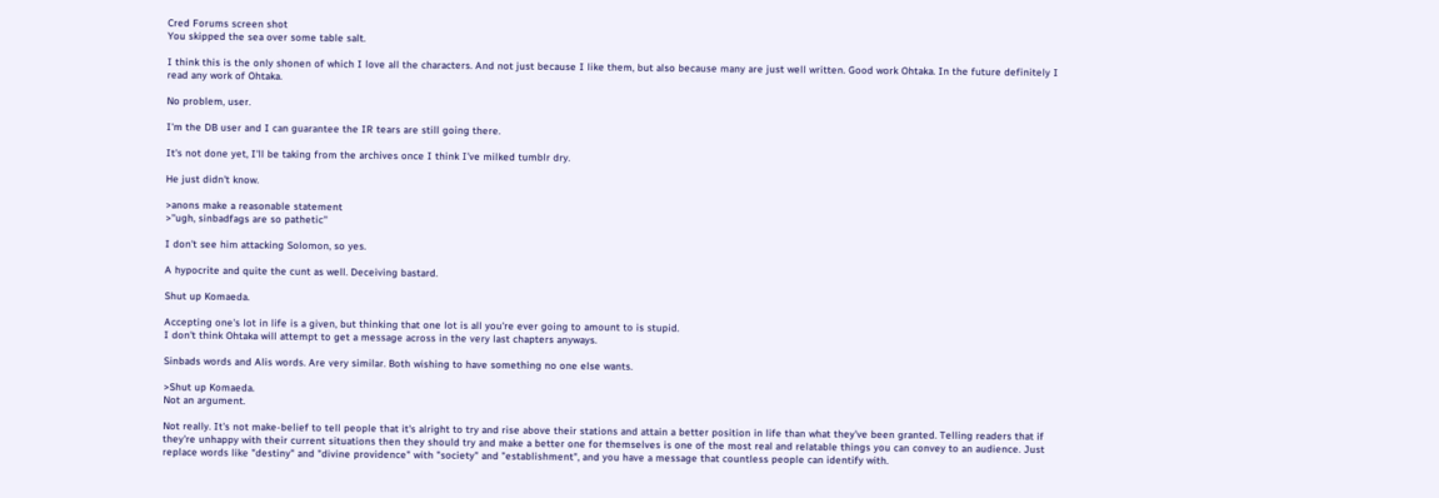Cred Forums screen shot
You skipped the sea over some table salt.

I think this is the only shonen of which I love all the characters. And not just because I like them, but also because many are just well written. Good work Ohtaka. In the future definitely I read any work of Ohtaka.

No problem, user.

I'm the DB user and I can guarantee the IR tears are still going there.

It's not done yet, I'll be taking from the archives once I think I've milked tumblr dry.

He just didn't know.

>anons make a reasonable statement
>''ugh, sinbadfags are so pathetic''

I don't see him attacking Solomon, so yes.

A hypocrite and quite the cunt as well. Deceiving bastard.

Shut up Komaeda.

Accepting one's lot in life is a given, but thinking that one lot is all you're ever going to amount to is stupid.
I don't think Ohtaka will attempt to get a message across in the very last chapters anyways.

Sinbads words and Alis words. Are very similar. Both wishing to have something no one else wants.

>Shut up Komaeda.
Not an argument.

Not really. It's not make-belief to tell people that it's alright to try and rise above their stations and attain a better position in life than what they've been granted. Telling readers that if they're unhappy with their current situations then they should try and make a better one for themselves is one of the most real and relatable things you can convey to an audience. Just replace words like "destiny" and "divine providence" with "society" and "establishment", and you have a message that countless people can identify with.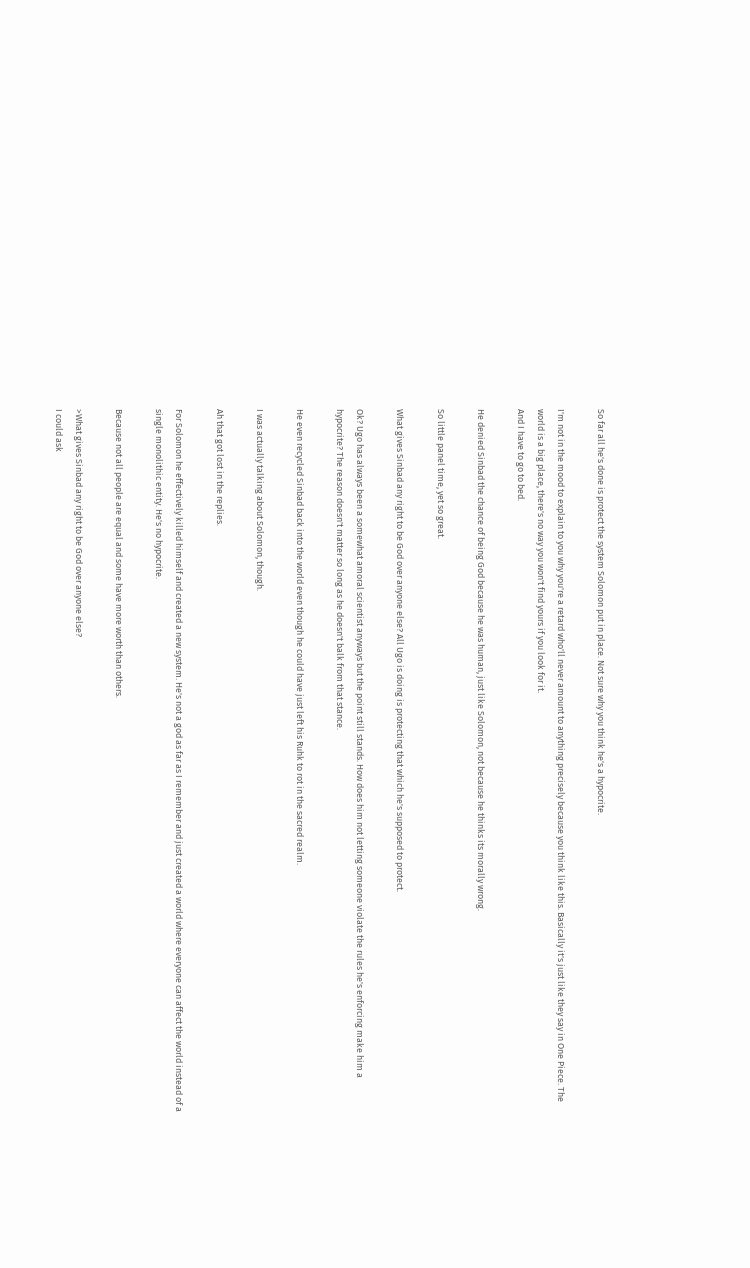So far all he's done is protect the system Solomon put in place. Not sure why you think he's a hypocrite.

I'm not in the mood to explain to you why you're a retard who'll never amount to anything precisely because you think like this. Basically it's just like they say in One Piece. The world is a big place, there's no way you won't find yours if you look for it.
And I have to go to bed.

He denied Sinbad the chance of being God because he was human, just like Solomon, not because he thinks its morally wrong.

So little panel time, yet so great.

What gives Sinbad any right to be God over anyone else? All Ugo is doing is protecting that which he's supposed to protect.

Ok? Ugo has always been a somewhat amoral scientist anyways but the point still stands. How does him not letting someone violate the rules he's enforcing make him a hypocrite? The reason doesn't matter so long as he doesn't balk from that stance.

He even recycled Sinbad back into the world even though he could have just left his Ruhk to rot in the sacred realm.

I was actually talking about Solomon, though.

Ah that got lost in the replies.

For Solomon he effectively killed himself and created a new system. He's not a god as far as I remember and just created a world where everyone can affect the world instead of a single monolithic entity. He's no hypocrite.

Because not all people are equal and some have more worth than others.

>What gives Sinbad any right to be God over anyone else?
I could ask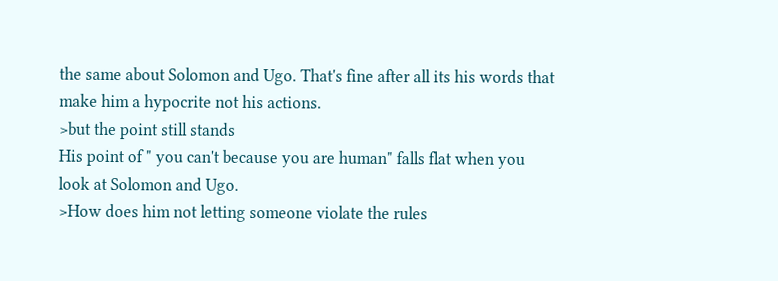the same about Solomon and Ugo. That's fine after all its his words that make him a hypocrite not his actions.
>but the point still stands
His point of " you can't because you are human" falls flat when you look at Solomon and Ugo.
>How does him not letting someone violate the rules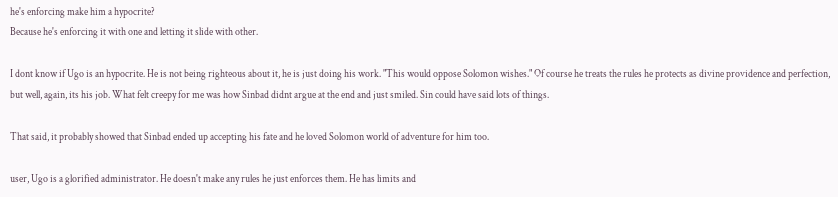he's enforcing make him a hypocrite?
Because he's enforcing it with one and letting it slide with other.

I dont know if Ugo is an hypocrite. He is not being righteous about it, he is just doing his work. "This would oppose Solomon wishes." Of course he treats the rules he protects as divine providence and perfection, but well, again, its his job. What felt creepy for me was how Sinbad didnt argue at the end and just smiled. Sin could have said lots of things.

That said, it probably showed that Sinbad ended up accepting his fate and he loved Solomon world of adventure for him too.

user, Ugo is a glorified administrator. He doesn't make any rules he just enforces them. He has limits and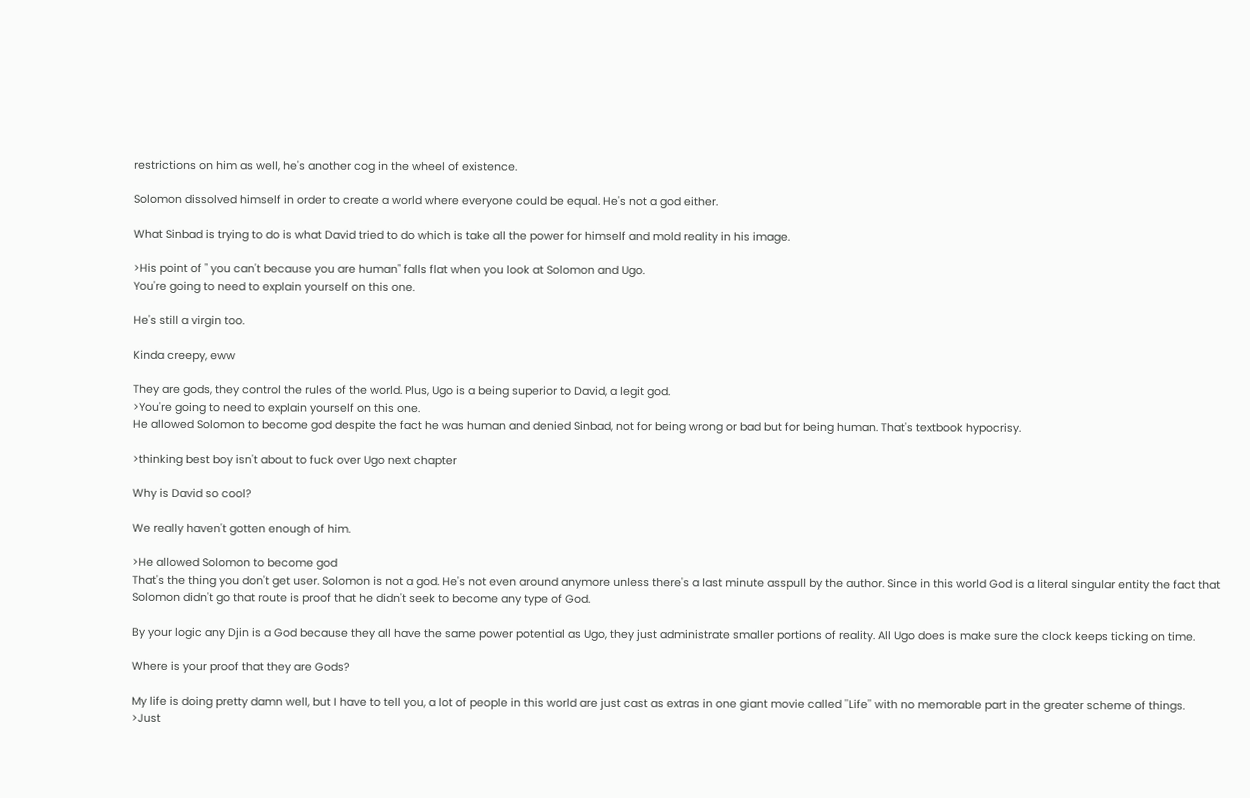restrictions on him as well, he's another cog in the wheel of existence.

Solomon dissolved himself in order to create a world where everyone could be equal. He's not a god either.

What Sinbad is trying to do is what David tried to do which is take all the power for himself and mold reality in his image.

>His point of " you can't because you are human" falls flat when you look at Solomon and Ugo.
You're going to need to explain yourself on this one.

He's still a virgin too.

Kinda creepy, eww

They are gods, they control the rules of the world. Plus, Ugo is a being superior to David, a legit god.
>You're going to need to explain yourself on this one.
He allowed Solomon to become god despite the fact he was human and denied Sinbad, not for being wrong or bad but for being human. That's textbook hypocrisy.

>thinking best boy isn't about to fuck over Ugo next chapter

Why is David so cool?

We really haven't gotten enough of him.

>He allowed Solomon to become god
That's the thing you don't get user. Solomon is not a god. He's not even around anymore unless there's a last minute asspull by the author. Since in this world God is a literal singular entity the fact that Solomon didn't go that route is proof that he didn't seek to become any type of God.

By your logic any Djin is a God because they all have the same power potential as Ugo, they just administrate smaller portions of reality. All Ugo does is make sure the clock keeps ticking on time.

Where is your proof that they are Gods?

My life is doing pretty damn well, but I have to tell you, a lot of people in this world are just cast as extras in one giant movie called ''Life'' with no memorable part in the greater scheme of things.
>Just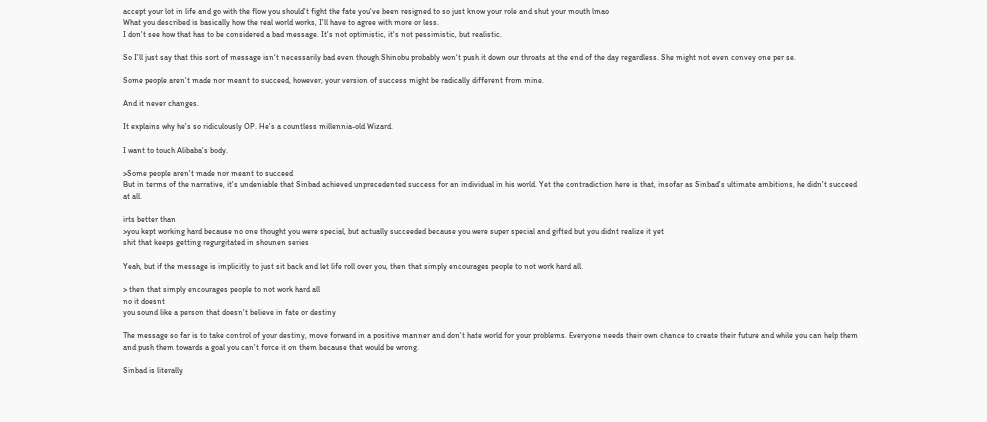accept your lot in life and go with the flow you should't fight the fate you've been resigned to so just know your role and shut your mouth lmao
What you described is basically how the real world works, I'll have to agree with more or less.
I don't see how that has to be considered a bad message. It's not optimistic, it's not pessimistic, but realistic.

So I'll just say that this sort of message isn't necessarily bad even though Shinobu probably won't push it down our throats at the end of the day regardless. She might not even convey one per se.

Some people aren't made nor meant to succeed, however, your version of success might be radically different from mine.

And it never changes.

It explains why he's so ridiculously OP. He's a countless millennia-old Wizard.

I want to touch Alibaba's body.

>Some people aren't made nor meant to succeed
But in terms of the narrative, it's undeniable that Sinbad achieved unprecedented success for an individual in his world. Yet the contradiction here is that, insofar as Sinbad's ultimate ambitions, he didn't succeed at all.

irts better than
>you kept working hard because no one thought you were special, but actually succeeded because you were super special and gifted but you didnt realize it yet
shit that keeps getting regurgitated in shounen series

Yeah, but if the message is implicitly to just sit back and let life roll over you, then that simply encourages people to not work hard all.

> then that simply encourages people to not work hard all
no it doesnt
you sound like a person that doesn't believe in fate or destiny

The message so far is to take control of your destiny, move forward in a positive manner and don't hate world for your problems. Everyone needs their own chance to create their future and while you can help them and push them towards a goal you can't force it on them because that would be wrong.

Sinbad is literally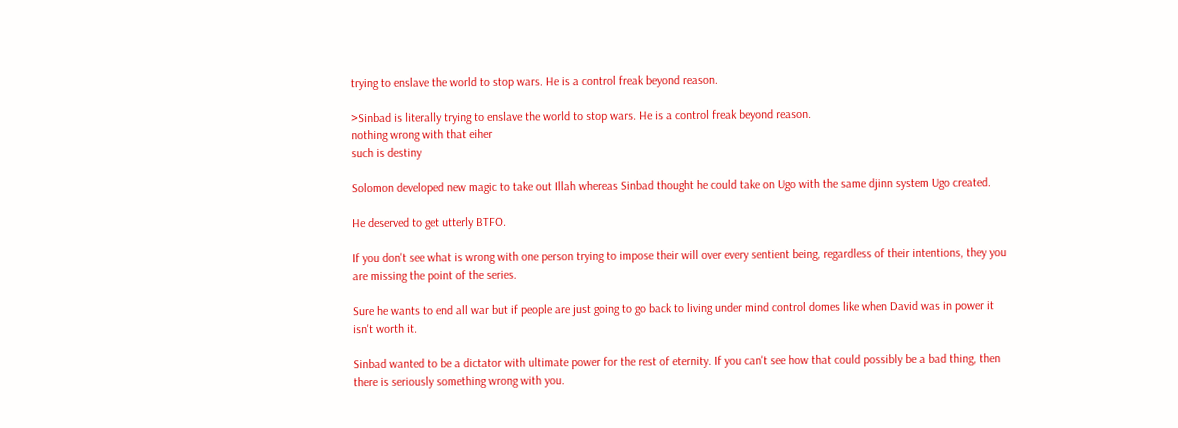trying to enslave the world to stop wars. He is a control freak beyond reason.

>Sinbad is literally trying to enslave the world to stop wars. He is a control freak beyond reason.
nothing wrong with that eiher
such is destiny

Solomon developed new magic to take out Illah whereas Sinbad thought he could take on Ugo with the same djinn system Ugo created.

He deserved to get utterly BTFO.

If you don't see what is wrong with one person trying to impose their will over every sentient being, regardless of their intentions, they you are missing the point of the series.

Sure he wants to end all war but if people are just going to go back to living under mind control domes like when David was in power it isn't worth it.

Sinbad wanted to be a dictator with ultimate power for the rest of eternity. If you can't see how that could possibly be a bad thing, then there is seriously something wrong with you.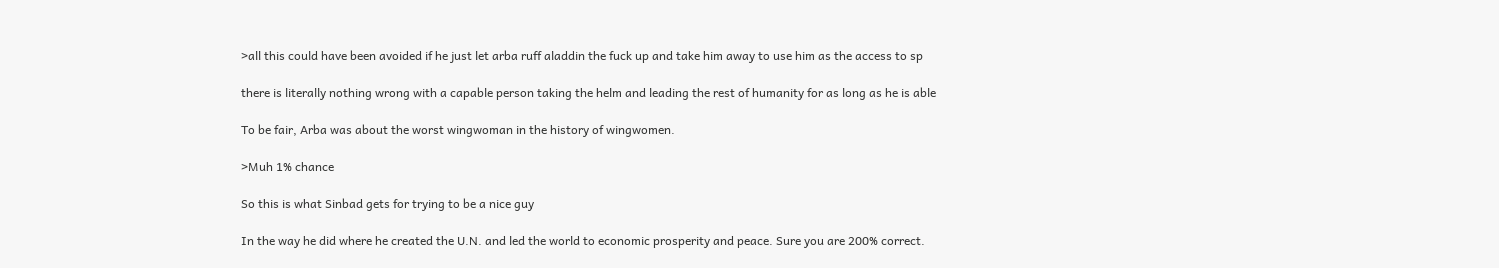>all this could have been avoided if he just let arba ruff aladdin the fuck up and take him away to use him as the access to sp

there is literally nothing wrong with a capable person taking the helm and leading the rest of humanity for as long as he is able

To be fair, Arba was about the worst wingwoman in the history of wingwomen.

>Muh 1% chance

So this is what Sinbad gets for trying to be a nice guy

In the way he did where he created the U.N. and led the world to economic prosperity and peace. Sure you are 200% correct.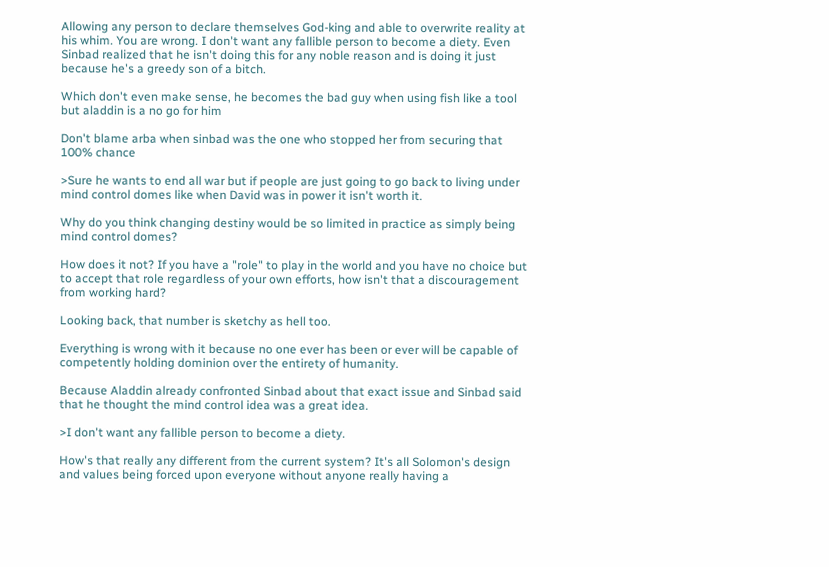Allowing any person to declare themselves God-king and able to overwrite reality at his whim. You are wrong. I don't want any fallible person to become a diety. Even Sinbad realized that he isn't doing this for any noble reason and is doing it just because he's a greedy son of a bitch.

Which don't even make sense, he becomes the bad guy when using fish like a tool but aladdin is a no go for him

Don't blame arba when sinbad was the one who stopped her from securing that 100% chance

>Sure he wants to end all war but if people are just going to go back to living under mind control domes like when David was in power it isn't worth it.

Why do you think changing destiny would be so limited in practice as simply being mind control domes?

How does it not? If you have a "role" to play in the world and you have no choice but to accept that role regardless of your own efforts, how isn't that a discouragement from working hard?

Looking back, that number is sketchy as hell too.

Everything is wrong with it because no one ever has been or ever will be capable of competently holding dominion over the entirety of humanity.

Because Aladdin already confronted Sinbad about that exact issue and Sinbad said that he thought the mind control idea was a great idea.

>I don't want any fallible person to become a diety.

How's that really any different from the current system? It's all Solomon's design and values being forced upon everyone without anyone really having a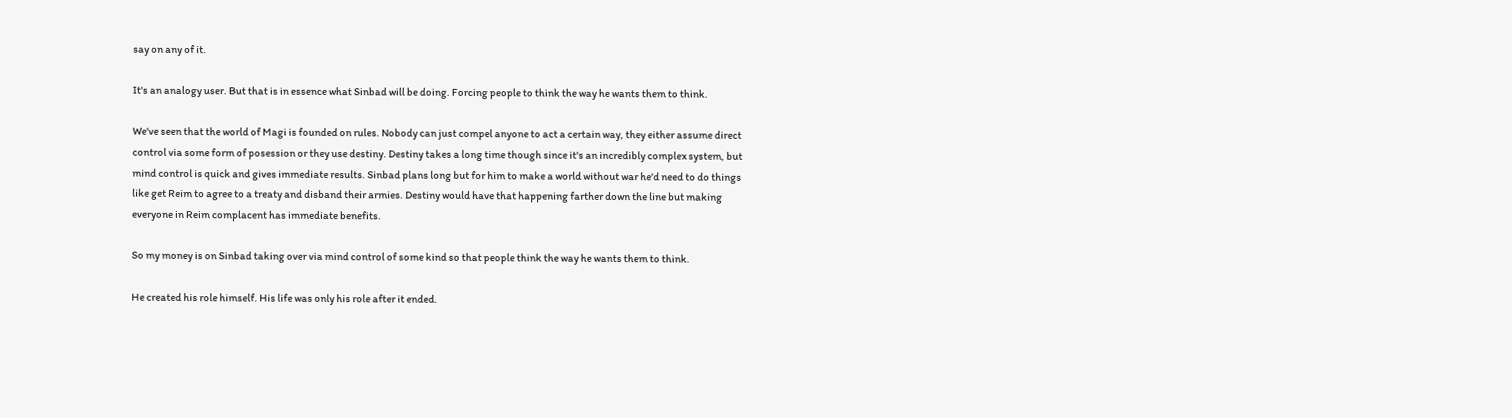say on any of it.

It's an analogy user. But that is in essence what Sinbad will be doing. Forcing people to think the way he wants them to think.

We've seen that the world of Magi is founded on rules. Nobody can just compel anyone to act a certain way, they either assume direct control via some form of posession or they use destiny. Destiny takes a long time though since it's an incredibly complex system, but mind control is quick and gives immediate results. Sinbad plans long but for him to make a world without war he'd need to do things like get Reim to agree to a treaty and disband their armies. Destiny would have that happening farther down the line but making everyone in Reim complacent has immediate benefits.

So my money is on Sinbad taking over via mind control of some kind so that people think the way he wants them to think.

He created his role himself. His life was only his role after it ended.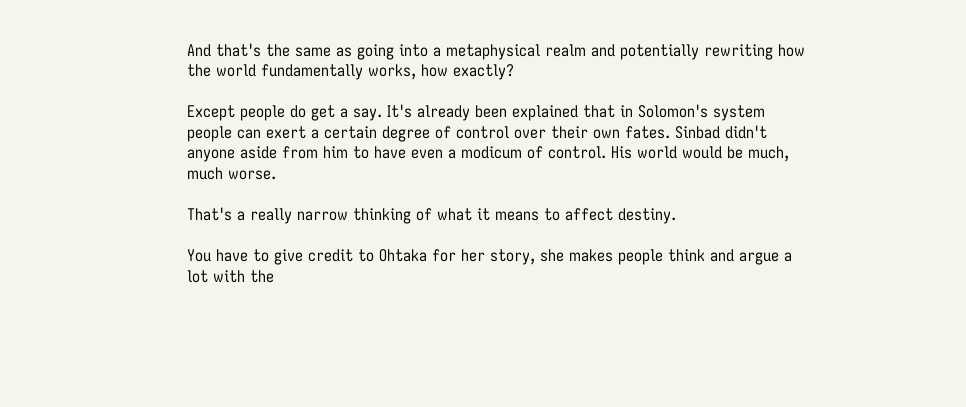And that's the same as going into a metaphysical realm and potentially rewriting how the world fundamentally works, how exactly?

Except people do get a say. It's already been explained that in Solomon's system people can exert a certain degree of control over their own fates. Sinbad didn't anyone aside from him to have even a modicum of control. His world would be much, much worse.

That's a really narrow thinking of what it means to affect destiny.

You have to give credit to Ohtaka for her story, she makes people think and argue a lot with the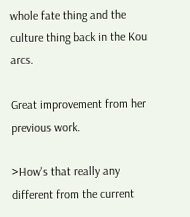whole fate thing and the culture thing back in the Kou arcs.

Great improvement from her previous work.

>How's that really any different from the current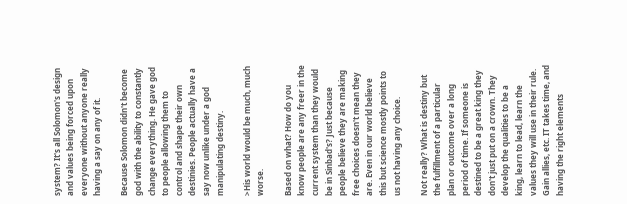system? It's all Solomon's design and values being forced upon everyone without anyone really having a say on any of it.

Because Solomon didn't become god with the ability to constantly change everything. He gave god to people allowing them to control and shape their own destinies. People actually have a say now unlike under a god manipulating destiny.

>His world would be much, much worse.

Based on what? How do you know people are any freer in the current system than they would be in Sinbad's? Just because people believe they are making free choices doesn't mean they are. Even in our world believe this but science mostly points to us not having any choice.

Not really? What is destiny but the fulfillment of a particular plan or outcome over a long period of time. If someone is destined to be a great king they don't just put on a crown. They develop the qualities to be a king, learn to lead, learn the values they will use in their rule. Gain allies, etc. IT takes time, and having the right elements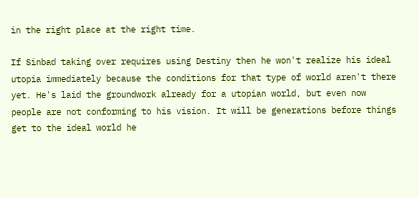in the right place at the right time.

If Sinbad taking over requires using Destiny then he won't realize his ideal utopia immediately because the conditions for that type of world aren't there yet. He's laid the groundwork already for a utopian world, but even now people are not conforming to his vision. It will be generations before things get to the ideal world he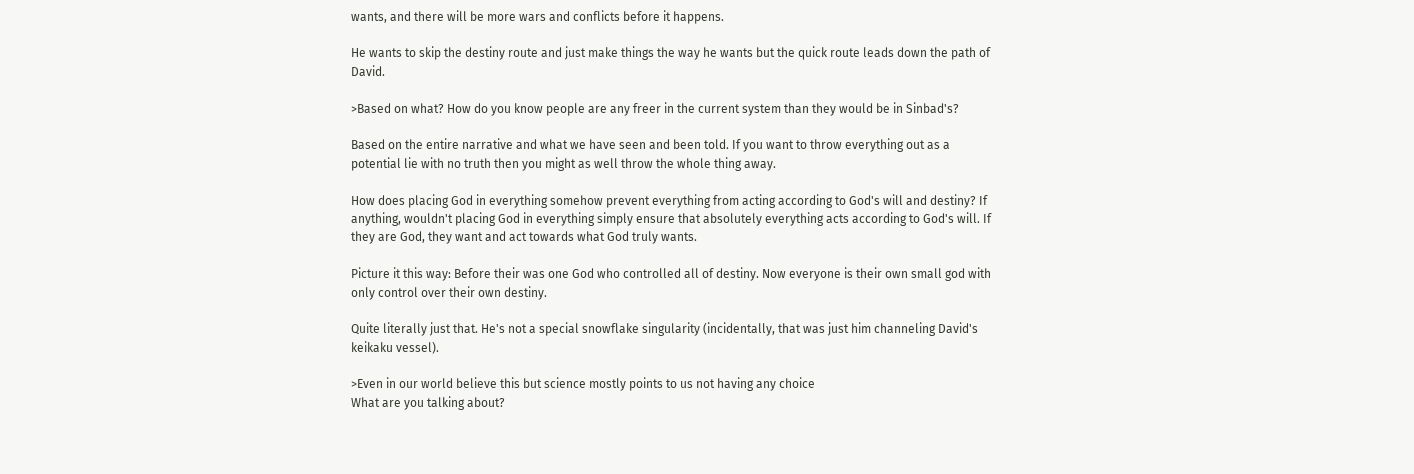wants, and there will be more wars and conflicts before it happens.

He wants to skip the destiny route and just make things the way he wants but the quick route leads down the path of David.

>Based on what? How do you know people are any freer in the current system than they would be in Sinbad's?

Based on the entire narrative and what we have seen and been told. If you want to throw everything out as a potential lie with no truth then you might as well throw the whole thing away.

How does placing God in everything somehow prevent everything from acting according to God's will and destiny? If anything, wouldn't placing God in everything simply ensure that absolutely everything acts according to God's will. If they are God, they want and act towards what God truly wants.

Picture it this way: Before their was one God who controlled all of destiny. Now everyone is their own small god with only control over their own destiny.

Quite literally just that. He's not a special snowflake singularity (incidentally, that was just him channeling David's keikaku vessel).

>Even in our world believe this but science mostly points to us not having any choice
What are you talking about?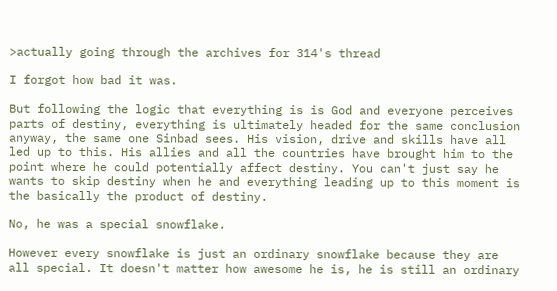>actually going through the archives for 314's thread

I forgot how bad it was.

But following the logic that everything is is God and everyone perceives parts of destiny, everything is ultimately headed for the same conclusion anyway, the same one Sinbad sees. His vision, drive and skills have all led up to this. His allies and all the countries have brought him to the point where he could potentially affect destiny. You can't just say he wants to skip destiny when he and everything leading up to this moment is the basically the product of destiny.

No, he was a special snowflake.

However every snowflake is just an ordinary snowflake because they are all special. It doesn't matter how awesome he is, he is still an ordinary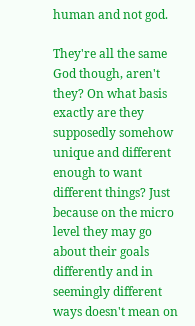human and not god.

They're all the same God though, aren't they? On what basis exactly are they supposedly somehow unique and different enough to want different things? Just because on the micro level they may go about their goals differently and in seemingly different ways doesn't mean on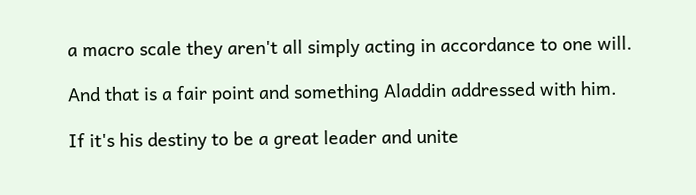a macro scale they aren't all simply acting in accordance to one will.

And that is a fair point and something Aladdin addressed with him.

If it's his destiny to be a great leader and unite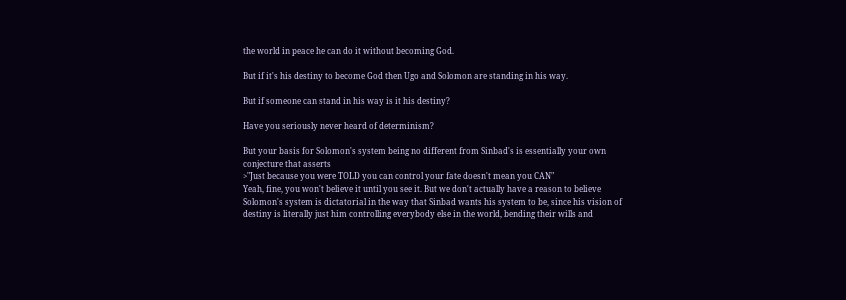the world in peace he can do it without becoming God.

But if it's his destiny to become God then Ugo and Solomon are standing in his way.

But if someone can stand in his way is it his destiny?

Have you seriously never heard of determinism?

But your basis for Solomon's system being no different from Sinbad's is essentially your own conjecture that asserts
>"Just because you were TOLD you can control your fate doesn't mean you CAN"
Yeah, fine, you won't believe it until you see it. But we don't actually have a reason to believe Solomon's system is dictatorial in the way that Sinbad wants his system to be, since his vision of destiny is literally just him controlling everybody else in the world, bending their wills and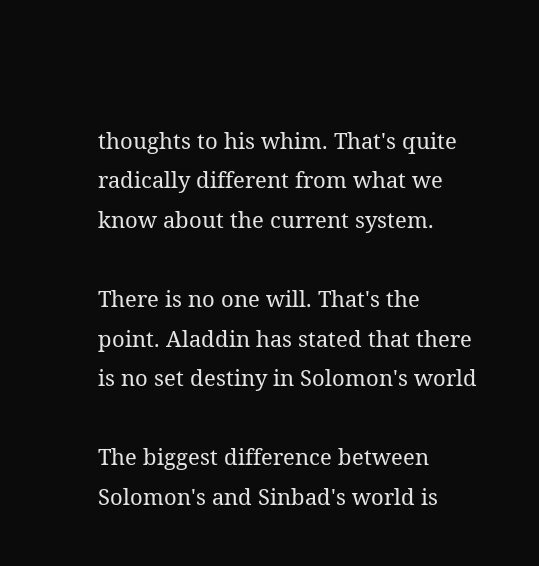thoughts to his whim. That's quite radically different from what we know about the current system.

There is no one will. That's the point. Aladdin has stated that there is no set destiny in Solomon's world

The biggest difference between Solomon's and Sinbad's world is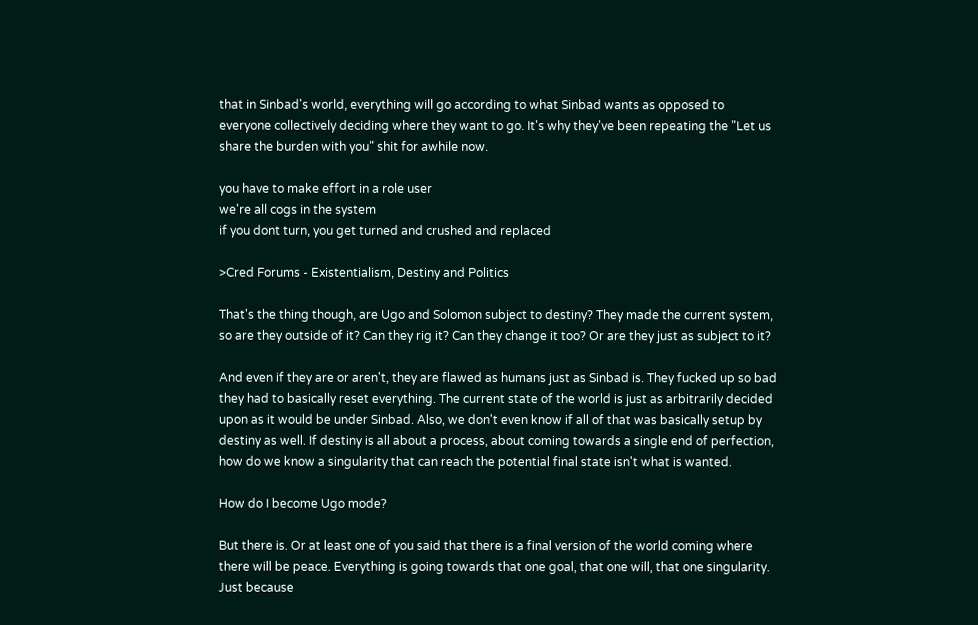that in Sinbad's world, everything will go according to what Sinbad wants as opposed to everyone collectively deciding where they want to go. It's why they've been repeating the "Let us share the burden with you" shit for awhile now.

you have to make effort in a role user
we're all cogs in the system
if you dont turn, you get turned and crushed and replaced

>Cred Forums - Existentialism, Destiny and Politics

That's the thing though, are Ugo and Solomon subject to destiny? They made the current system, so are they outside of it? Can they rig it? Can they change it too? Or are they just as subject to it?

And even if they are or aren't, they are flawed as humans just as Sinbad is. They fucked up so bad they had to basically reset everything. The current state of the world is just as arbitrarily decided upon as it would be under Sinbad. Also, we don't even know if all of that was basically setup by destiny as well. If destiny is all about a process, about coming towards a single end of perfection, how do we know a singularity that can reach the potential final state isn't what is wanted.

How do I become Ugo mode?

But there is. Or at least one of you said that there is a final version of the world coming where there will be peace. Everything is going towards that one goal, that one will, that one singularity. Just because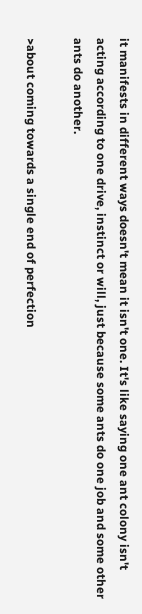it manifests in different ways doesn't mean it isn't one. It's like saying one ant colony isn't acting according to one drive, instinct or will, just because some ants do one job and some other ants do another.

>about coming towards a single end of perfection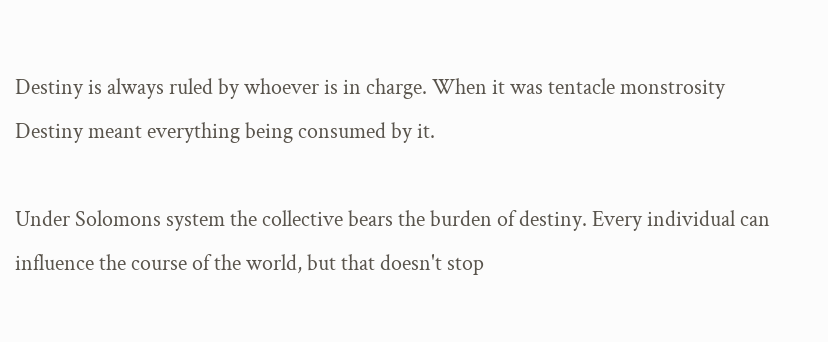Destiny is always ruled by whoever is in charge. When it was tentacle monstrosity Destiny meant everything being consumed by it.

Under Solomons system the collective bears the burden of destiny. Every individual can influence the course of the world, but that doesn't stop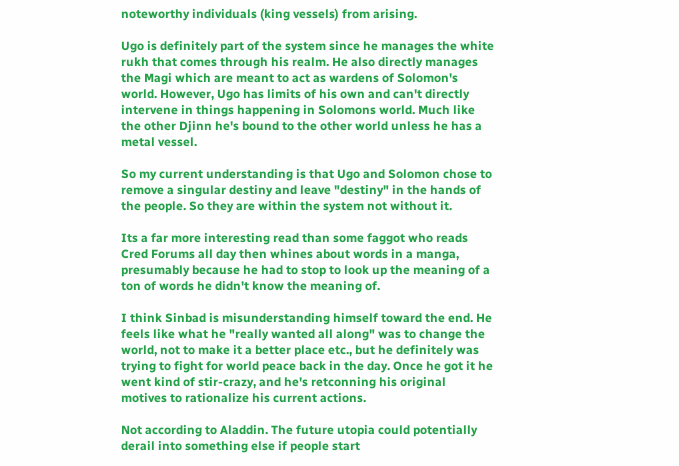noteworthy individuals (king vessels) from arising.

Ugo is definitely part of the system since he manages the white rukh that comes through his realm. He also directly manages the Magi which are meant to act as wardens of Solomon's world. However, Ugo has limits of his own and can't directly intervene in things happening in Solomons world. Much like the other Djinn he's bound to the other world unless he has a metal vessel.

So my current understanding is that Ugo and Solomon chose to remove a singular destiny and leave "destiny" in the hands of the people. So they are within the system not without it.

Its a far more interesting read than some faggot who reads Cred Forums all day then whines about words in a manga, presumably because he had to stop to look up the meaning of a ton of words he didn't know the meaning of.

I think Sinbad is misunderstanding himself toward the end. He feels like what he "really wanted all along" was to change the world, not to make it a better place etc., but he definitely was trying to fight for world peace back in the day. Once he got it he went kind of stir-crazy, and he's retconning his original motives to rationalize his current actions.

Not according to Aladdin. The future utopia could potentially derail into something else if people start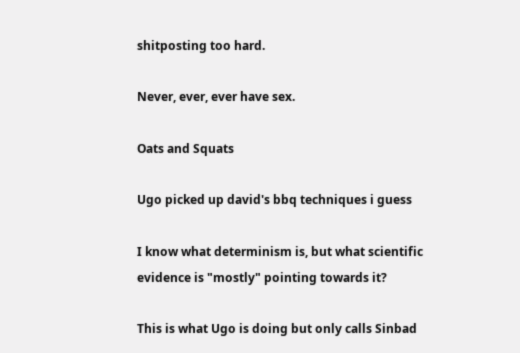shitposting too hard.

Never, ever, ever have sex.

Oats and Squats

Ugo picked up david's bbq techniques i guess

I know what determinism is, but what scientific evidence is "mostly" pointing towards it?

This is what Ugo is doing but only calls Sinbad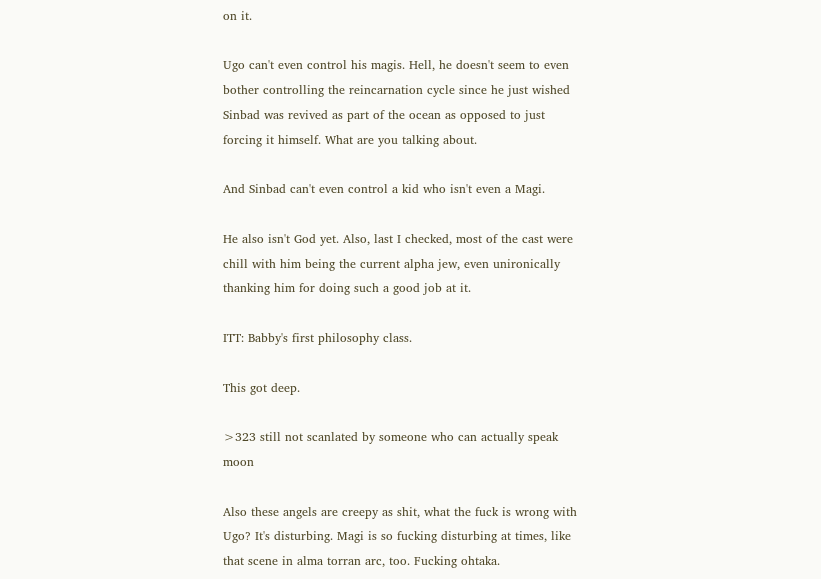on it.

Ugo can't even control his magis. Hell, he doesn't seem to even bother controlling the reincarnation cycle since he just wished Sinbad was revived as part of the ocean as opposed to just forcing it himself. What are you talking about.

And Sinbad can't even control a kid who isn't even a Magi.

He also isn't God yet. Also, last I checked, most of the cast were chill with him being the current alpha jew, even unironically thanking him for doing such a good job at it.

ITT: Babby's first philosophy class.

This got deep.

>323 still not scanlated by someone who can actually speak moon

Also these angels are creepy as shit, what the fuck is wrong with Ugo? It's disturbing. Magi is so fucking disturbing at times, like that scene in alma torran arc, too. Fucking ohtaka.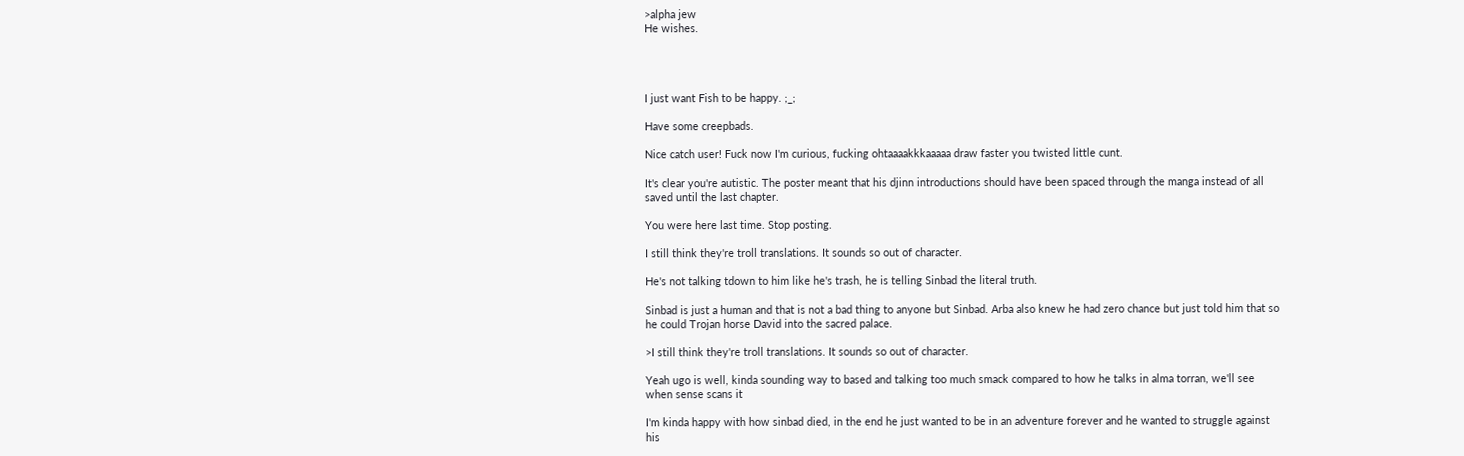>alpha jew
He wishes.




I just want Fish to be happy. ;_;

Have some creepbads.

Nice catch user! Fuck now I'm curious, fucking ohtaaaakkkaaaaa draw faster you twisted little cunt.

It's clear you're autistic. The poster meant that his djinn introductions should have been spaced through the manga instead of all saved until the last chapter.

You were here last time. Stop posting.

I still think they're troll translations. It sounds so out of character.

He's not talking tdown to him like he's trash, he is telling Sinbad the literal truth.

Sinbad is just a human and that is not a bad thing to anyone but Sinbad. Arba also knew he had zero chance but just told him that so he could Trojan horse David into the sacred palace.

>I still think they're troll translations. It sounds so out of character.

Yeah ugo is well, kinda sounding way to based and talking too much smack compared to how he talks in alma torran, we'll see when sense scans it

I'm kinda happy with how sinbad died, in the end he just wanted to be in an adventure forever and he wanted to struggle against his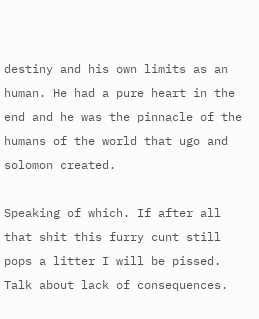destiny and his own limits as an human. He had a pure heart in the end and he was the pinnacle of the humans of the world that ugo and solomon created.

Speaking of which. If after all that shit this furry cunt still pops a litter I will be pissed. Talk about lack of consequences.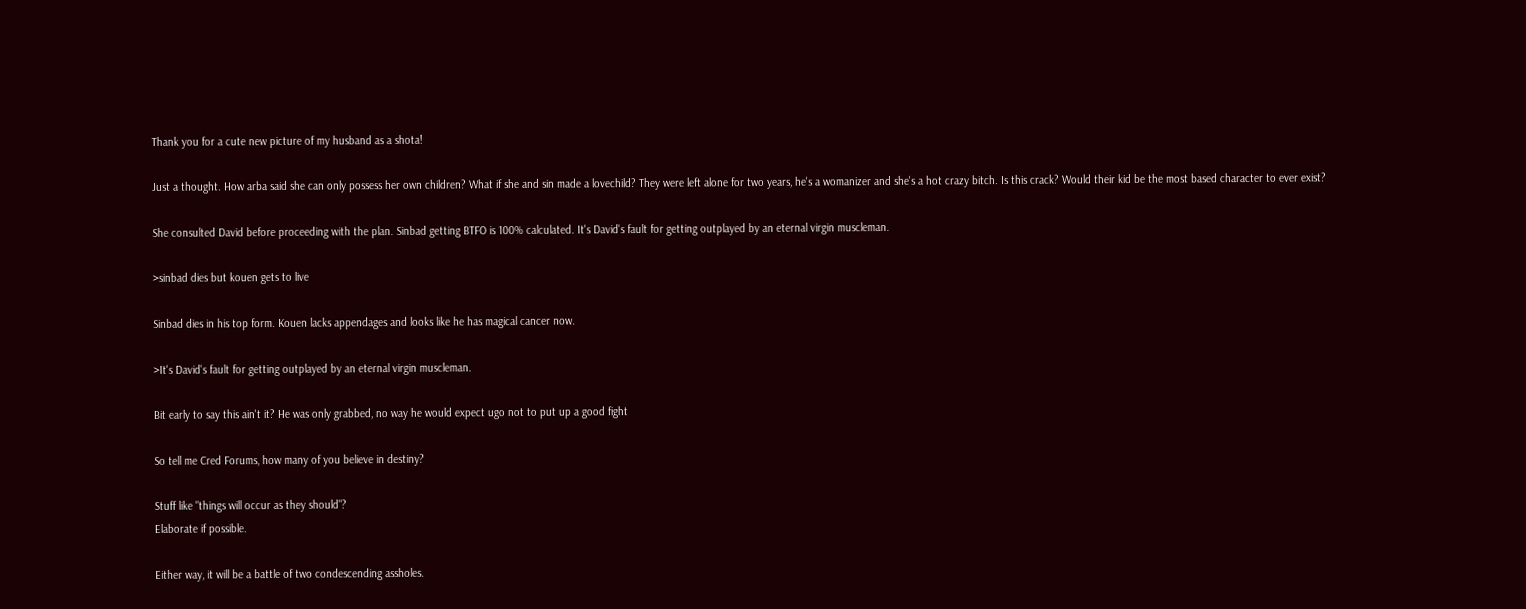Thank you for a cute new picture of my husband as a shota!

Just a thought. How arba said she can only possess her own children? What if she and sin made a lovechild? They were left alone for two years, he's a womanizer and she's a hot crazy bitch. Is this crack? Would their kid be the most based character to ever exist?

She consulted David before proceeding with the plan. Sinbad getting BTFO is 100% calculated. It's David's fault for getting outplayed by an eternal virgin muscleman.

>sinbad dies but kouen gets to live

Sinbad dies in his top form. Kouen lacks appendages and looks like he has magical cancer now.

>It's David's fault for getting outplayed by an eternal virgin muscleman.

Bit early to say this ain't it? He was only grabbed, no way he would expect ugo not to put up a good fight

So tell me Cred Forums, how many of you believe in destiny?

Stuff like "things will occur as they should"?
Elaborate if possible.

Either way, it will be a battle of two condescending assholes.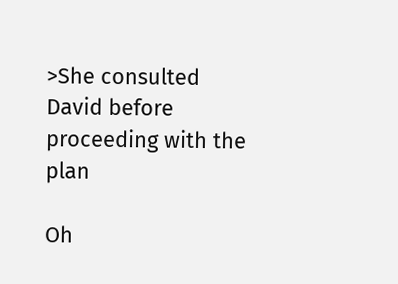>She consulted David before proceeding with the plan

Oh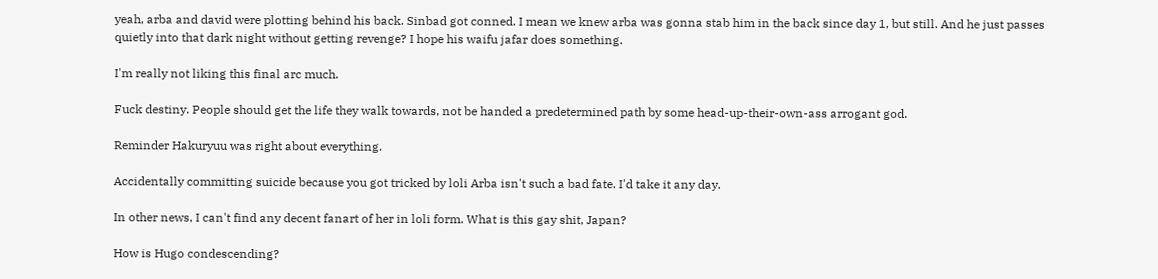yeah, arba and david were plotting behind his back. Sinbad got conned. I mean we knew arba was gonna stab him in the back since day 1, but still. And he just passes quietly into that dark night without getting revenge? I hope his waifu jafar does something.

I'm really not liking this final arc much.

Fuck destiny. People should get the life they walk towards, not be handed a predetermined path by some head-up-their-own-ass arrogant god.

Reminder Hakuryuu was right about everything.

Accidentally committing suicide because you got tricked by loli Arba isn't such a bad fate. I'd take it any day.

In other news, I can't find any decent fanart of her in loli form. What is this gay shit, Japan?

How is Hugo condescending?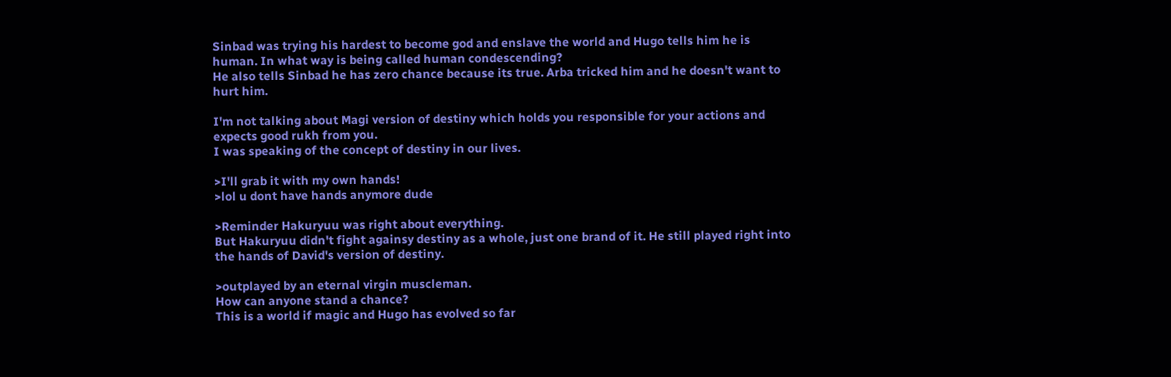Sinbad was trying his hardest to become god and enslave the world and Hugo tells him he is human. In what way is being called human condescending?
He also tells Sinbad he has zero chance because its true. Arba tricked him and he doesn't want to hurt him.

I'm not talking about Magi version of destiny which holds you responsible for your actions and expects good rukh from you.
I was speaking of the concept of destiny in our lives.

>I'll grab it with my own hands!
>lol u dont have hands anymore dude

>Reminder Hakuryuu was right about everything.
But Hakuryuu didn't fight againsy destiny as a whole, just one brand of it. He still played right into the hands of David's version of destiny.

>outplayed by an eternal virgin muscleman.
How can anyone stand a chance?
This is a world if magic and Hugo has evolved so far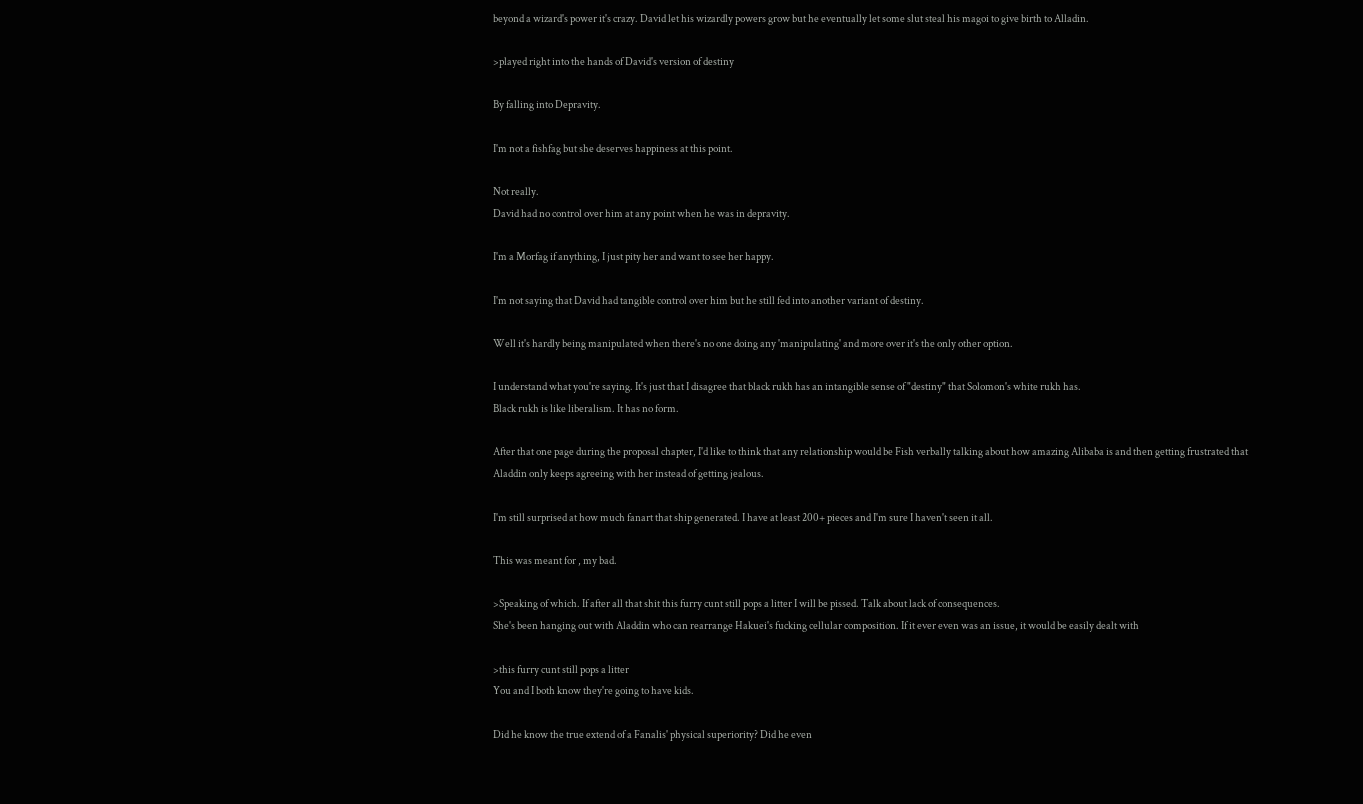beyond a wizard's power it's crazy. David let his wizardly powers grow but he eventually let some slut steal his magoi to give birth to Alladin.

>played right into the hands of David's version of destiny

By falling into Depravity.

I'm not a fishfag but she deserves happiness at this point.

Not really.
David had no control over him at any point when he was in depravity.

I'm a Morfag if anything, I just pity her and want to see her happy.

I'm not saying that David had tangible control over him but he still fed into another variant of destiny.

Well it's hardly being manipulated when there's no one doing any 'manipulating' and more over it's the only other option.

I understand what you're saying. It's just that I disagree that black rukh has an intangible sense of "destiny" that Solomon's white rukh has.
Black rukh is like liberalism. It has no form.

After that one page during the proposal chapter, I'd like to think that any relationship would be Fish verbally talking about how amazing Alibaba is and then getting frustrated that Aladdin only keeps agreeing with her instead of getting jealous.

I'm still surprised at how much fanart that ship generated. I have at least 200+ pieces and I'm sure I haven't seen it all.

This was meant for , my bad.

>Speaking of which. If after all that shit this furry cunt still pops a litter I will be pissed. Talk about lack of consequences.
She's been hanging out with Aladdin who can rearrange Hakuei's fucking cellular composition. If it ever even was an issue, it would be easily dealt with

>this furry cunt still pops a litter
You and I both know they're going to have kids.

Did he know the true extend of a Fanalis' physical superiority? Did he even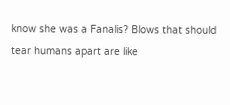know she was a Fanalis? Blows that should tear humans apart are like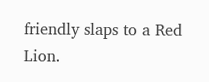friendly slaps to a Red Lion.